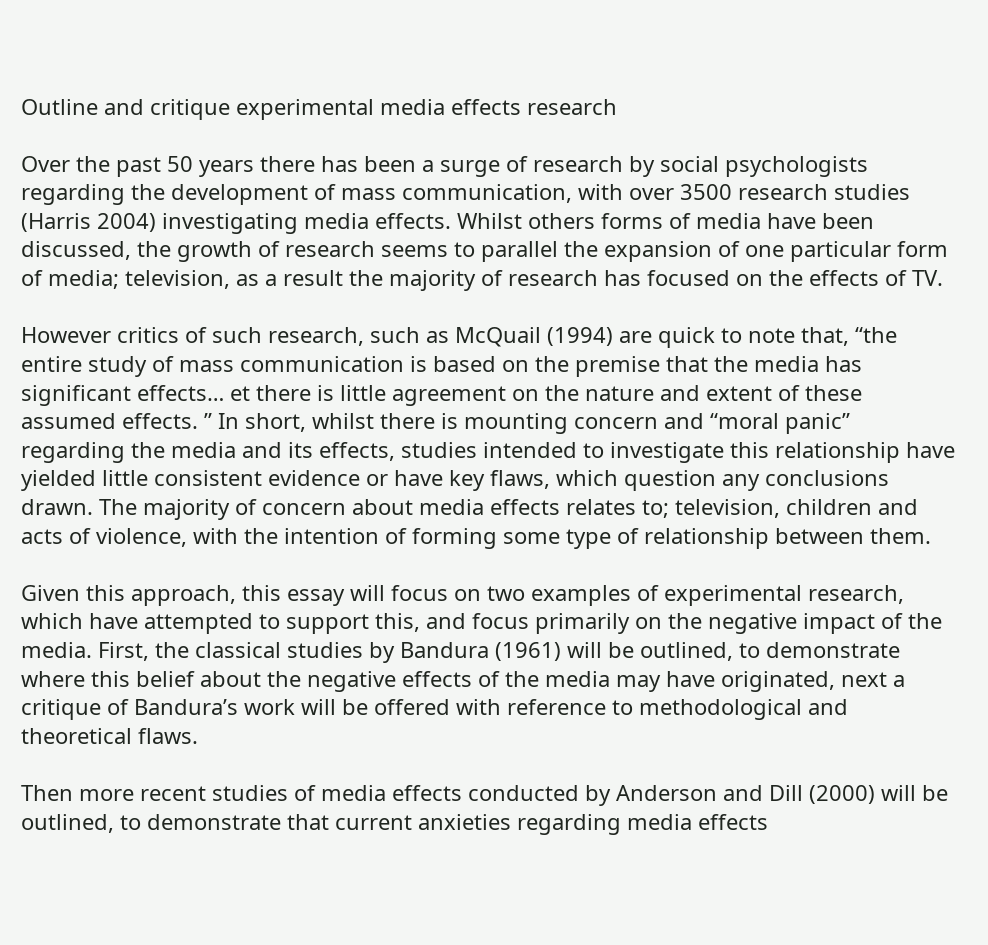Outline and critique experimental media effects research

Over the past 50 years there has been a surge of research by social psychologists regarding the development of mass communication, with over 3500 research studies (Harris 2004) investigating media effects. Whilst others forms of media have been discussed, the growth of research seems to parallel the expansion of one particular form of media; television, as a result the majority of research has focused on the effects of TV.

However critics of such research, such as McQuail (1994) are quick to note that, “the entire study of mass communication is based on the premise that the media has significant effects… et there is little agreement on the nature and extent of these assumed effects. ” In short, whilst there is mounting concern and “moral panic” regarding the media and its effects, studies intended to investigate this relationship have yielded little consistent evidence or have key flaws, which question any conclusions drawn. The majority of concern about media effects relates to; television, children and acts of violence, with the intention of forming some type of relationship between them.

Given this approach, this essay will focus on two examples of experimental research, which have attempted to support this, and focus primarily on the negative impact of the media. First, the classical studies by Bandura (1961) will be outlined, to demonstrate where this belief about the negative effects of the media may have originated, next a critique of Bandura’s work will be offered with reference to methodological and theoretical flaws.

Then more recent studies of media effects conducted by Anderson and Dill (2000) will be outlined, to demonstrate that current anxieties regarding media effects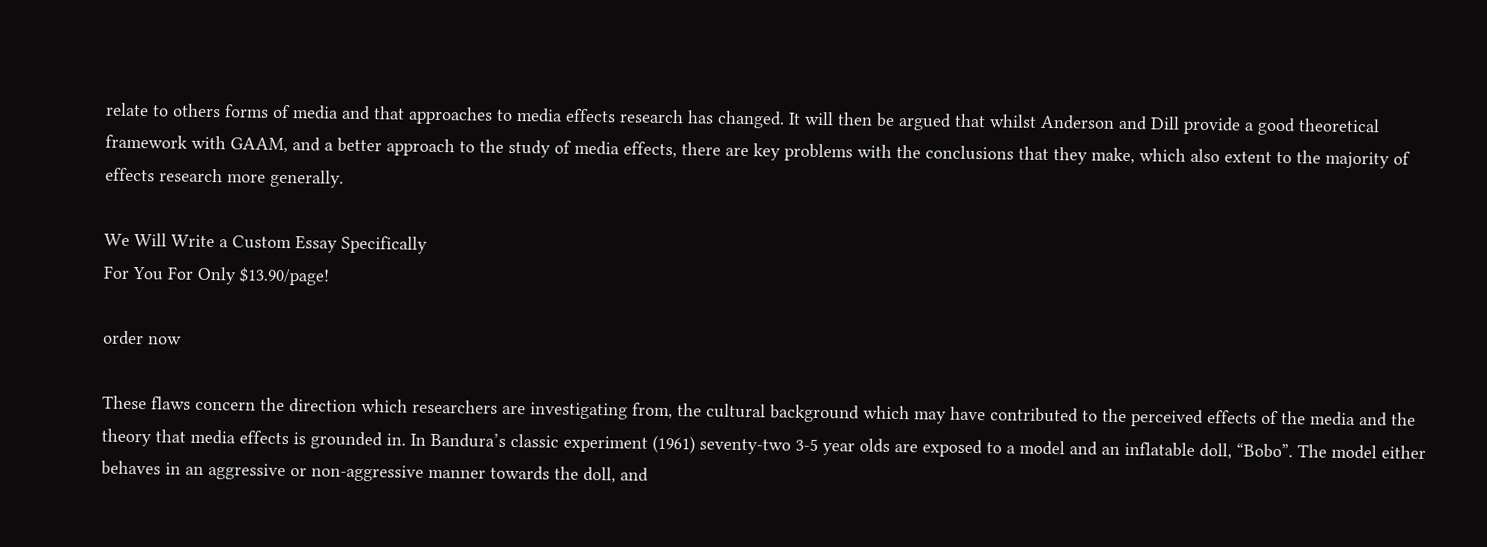relate to others forms of media and that approaches to media effects research has changed. It will then be argued that whilst Anderson and Dill provide a good theoretical framework with GAAM, and a better approach to the study of media effects, there are key problems with the conclusions that they make, which also extent to the majority of effects research more generally.

We Will Write a Custom Essay Specifically
For You For Only $13.90/page!

order now

These flaws concern the direction which researchers are investigating from, the cultural background which may have contributed to the perceived effects of the media and the theory that media effects is grounded in. In Bandura’s classic experiment (1961) seventy-two 3-5 year olds are exposed to a model and an inflatable doll, “Bobo”. The model either behaves in an aggressive or non-aggressive manner towards the doll, and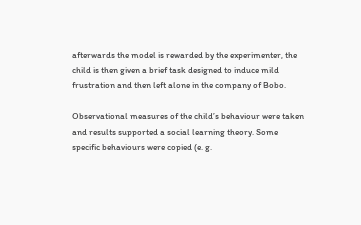afterwards the model is rewarded by the experimenter, the child is then given a brief task designed to induce mild frustration and then left alone in the company of Bobo.

Observational measures of the child’s behaviour were taken and results supported a social learning theory. Some specific behaviours were copied (e. g.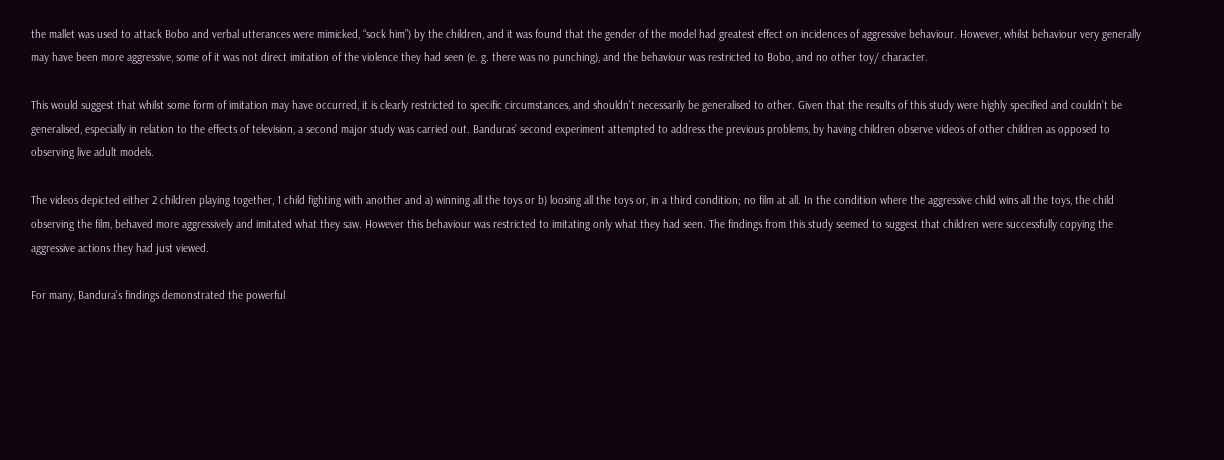the mallet was used to attack Bobo and verbal utterances were mimicked, “sock him”) by the children, and it was found that the gender of the model had greatest effect on incidences of aggressive behaviour. However, whilst behaviour very generally may have been more aggressive, some of it was not direct imitation of the violence they had seen (e. g. there was no punching), and the behaviour was restricted to Bobo, and no other toy/ character.

This would suggest that whilst some form of imitation may have occurred, it is clearly restricted to specific circumstances, and shouldn’t necessarily be generalised to other. Given that the results of this study were highly specified and couldn’t be generalised, especially in relation to the effects of television, a second major study was carried out. Banduras’ second experiment attempted to address the previous problems, by having children observe videos of other children as opposed to observing live adult models.

The videos depicted either 2 children playing together, 1 child fighting with another and a) winning all the toys or b) loosing all the toys or, in a third condition; no film at all. In the condition where the aggressive child wins all the toys, the child observing the film, behaved more aggressively and imitated what they saw. However this behaviour was restricted to imitating only what they had seen. The findings from this study seemed to suggest that children were successfully copying the aggressive actions they had just viewed.

For many, Bandura’s findings demonstrated the powerful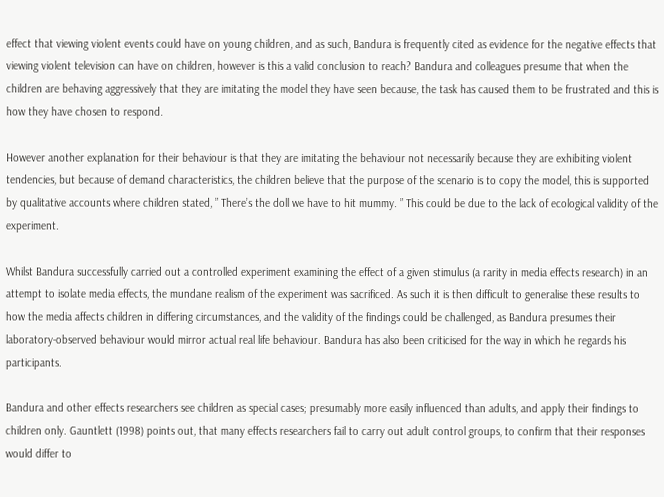effect that viewing violent events could have on young children, and as such, Bandura is frequently cited as evidence for the negative effects that viewing violent television can have on children, however is this a valid conclusion to reach? Bandura and colleagues presume that when the children are behaving aggressively that they are imitating the model they have seen because, the task has caused them to be frustrated and this is how they have chosen to respond.

However another explanation for their behaviour is that they are imitating the behaviour not necessarily because they are exhibiting violent tendencies, but because of demand characteristics, the children believe that the purpose of the scenario is to copy the model, this is supported by qualitative accounts where children stated, ” There’s the doll we have to hit mummy. ” This could be due to the lack of ecological validity of the experiment.

Whilst Bandura successfully carried out a controlled experiment examining the effect of a given stimulus (a rarity in media effects research) in an attempt to isolate media effects, the mundane realism of the experiment was sacrificed. As such it is then difficult to generalise these results to how the media affects children in differing circumstances, and the validity of the findings could be challenged, as Bandura presumes their laboratory-observed behaviour would mirror actual real life behaviour. Bandura has also been criticised for the way in which he regards his participants.

Bandura and other effects researchers see children as special cases; presumably more easily influenced than adults, and apply their findings to children only. Gauntlett (1998) points out, that many effects researchers fail to carry out adult control groups, to confirm that their responses would differ to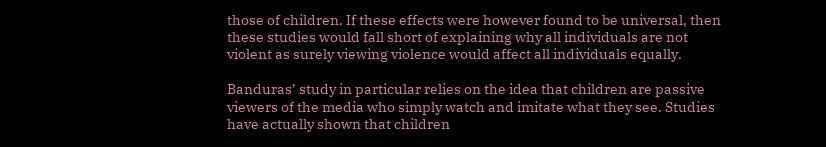those of children. If these effects were however found to be universal, then these studies would fall short of explaining why all individuals are not violent as surely viewing violence would affect all individuals equally.

Banduras’ study in particular relies on the idea that children are passive viewers of the media who simply watch and imitate what they see. Studies have actually shown that children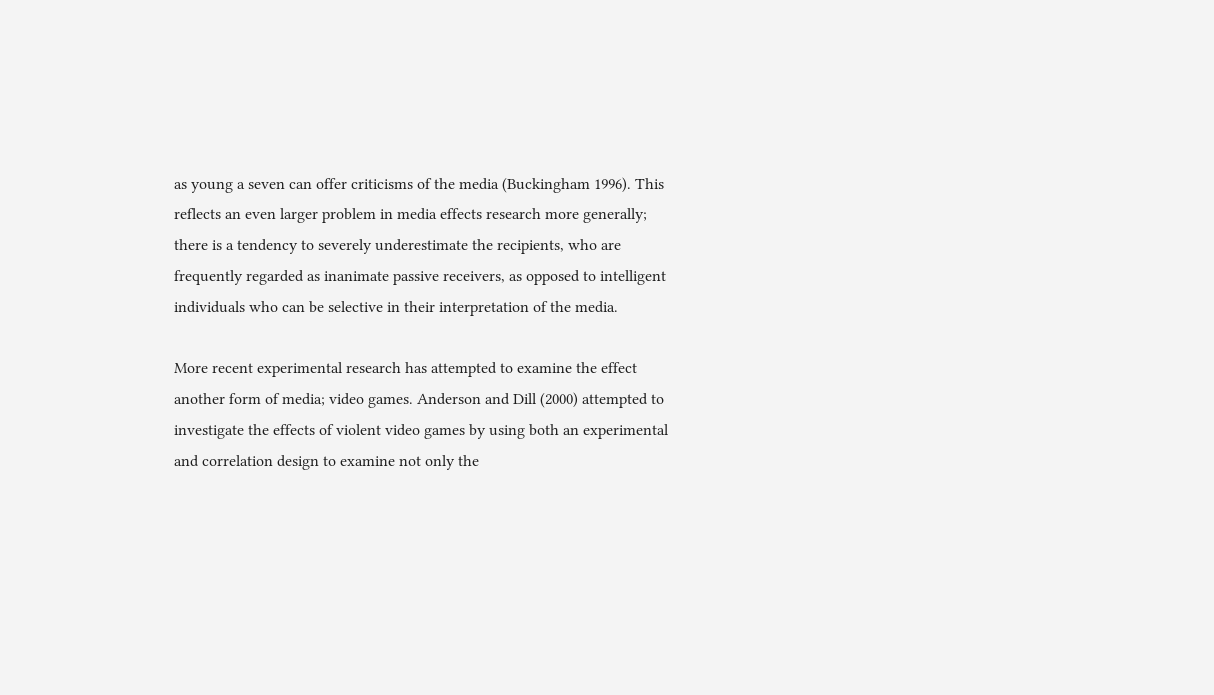as young a seven can offer criticisms of the media (Buckingham 1996). This reflects an even larger problem in media effects research more generally; there is a tendency to severely underestimate the recipients, who are frequently regarded as inanimate passive receivers, as opposed to intelligent individuals who can be selective in their interpretation of the media.

More recent experimental research has attempted to examine the effect another form of media; video games. Anderson and Dill (2000) attempted to investigate the effects of violent video games by using both an experimental and correlation design to examine not only the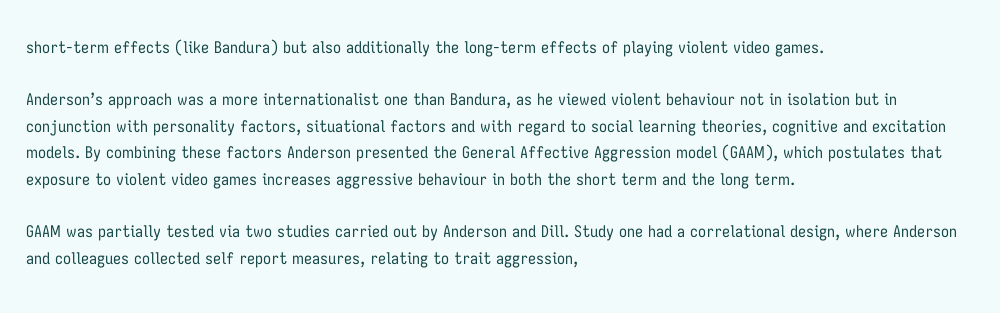short-term effects (like Bandura) but also additionally the long-term effects of playing violent video games.

Anderson’s approach was a more internationalist one than Bandura, as he viewed violent behaviour not in isolation but in conjunction with personality factors, situational factors and with regard to social learning theories, cognitive and excitation models. By combining these factors Anderson presented the General Affective Aggression model (GAAM), which postulates that exposure to violent video games increases aggressive behaviour in both the short term and the long term.

GAAM was partially tested via two studies carried out by Anderson and Dill. Study one had a correlational design, where Anderson and colleagues collected self report measures, relating to trait aggression,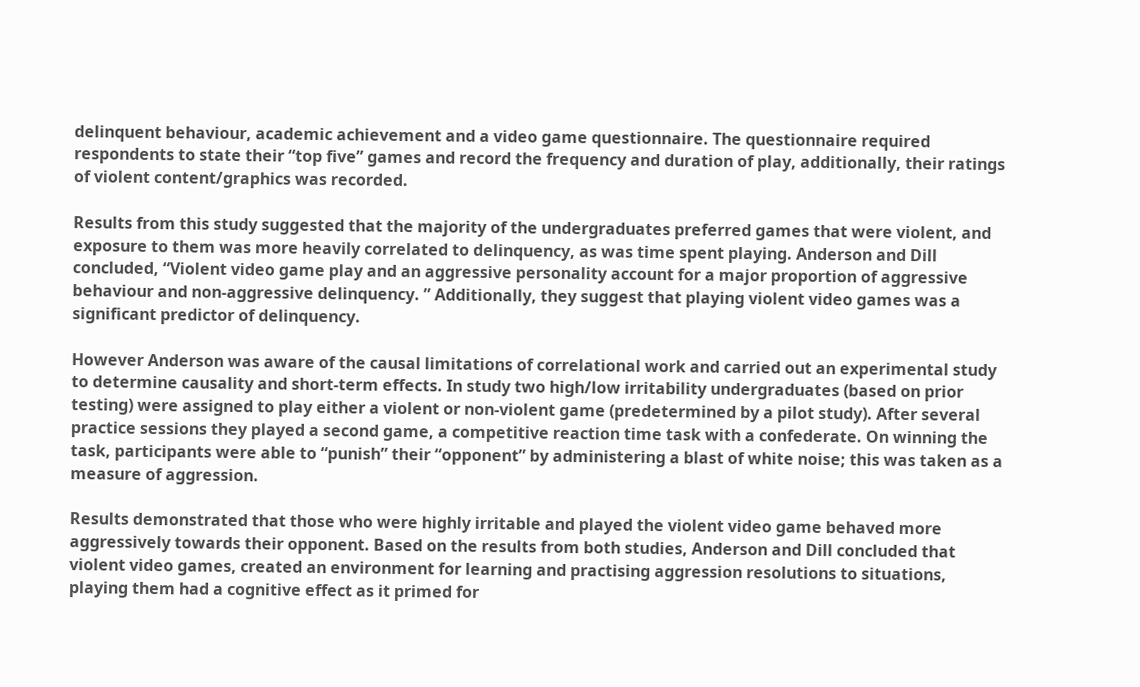delinquent behaviour, academic achievement and a video game questionnaire. The questionnaire required respondents to state their “top five” games and record the frequency and duration of play, additionally, their ratings of violent content/graphics was recorded.

Results from this study suggested that the majority of the undergraduates preferred games that were violent, and exposure to them was more heavily correlated to delinquency, as was time spent playing. Anderson and Dill concluded, “Violent video game play and an aggressive personality account for a major proportion of aggressive behaviour and non-aggressive delinquency. ” Additionally, they suggest that playing violent video games was a significant predictor of delinquency.

However Anderson was aware of the causal limitations of correlational work and carried out an experimental study to determine causality and short-term effects. In study two high/low irritability undergraduates (based on prior testing) were assigned to play either a violent or non-violent game (predetermined by a pilot study). After several practice sessions they played a second game, a competitive reaction time task with a confederate. On winning the task, participants were able to “punish” their “opponent” by administering a blast of white noise; this was taken as a measure of aggression.

Results demonstrated that those who were highly irritable and played the violent video game behaved more aggressively towards their opponent. Based on the results from both studies, Anderson and Dill concluded that violent video games, created an environment for learning and practising aggression resolutions to situations, playing them had a cognitive effect as it primed for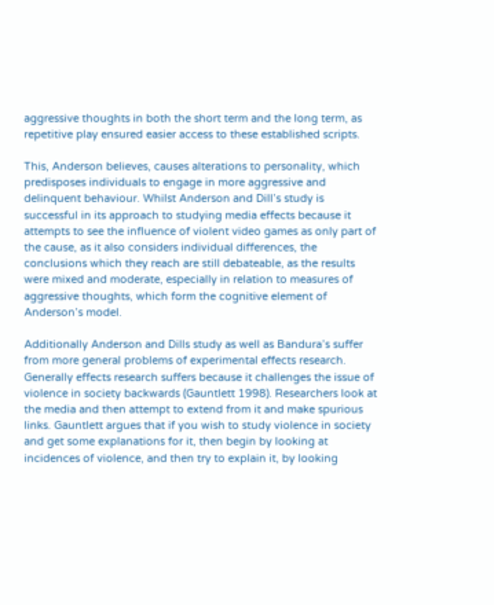aggressive thoughts in both the short term and the long term, as repetitive play ensured easier access to these established scripts.

This, Anderson believes, causes alterations to personality, which predisposes individuals to engage in more aggressive and delinquent behaviour. Whilst Anderson and Dill’s study is successful in its approach to studying media effects because it attempts to see the influence of violent video games as only part of the cause, as it also considers individual differences, the conclusions which they reach are still debateable, as the results were mixed and moderate, especially in relation to measures of aggressive thoughts, which form the cognitive element of Anderson’s model.

Additionally Anderson and Dills study as well as Bandura’s suffer from more general problems of experimental effects research. Generally effects research suffers because it challenges the issue of violence in society backwards (Gauntlett 1998). Researchers look at the media and then attempt to extend from it and make spurious links. Gauntlett argues that if you wish to study violence in society and get some explanations for it, then begin by looking at incidences of violence, and then try to explain it, by looking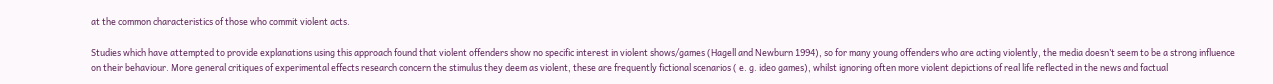at the common characteristics of those who commit violent acts.

Studies which have attempted to provide explanations using this approach found that violent offenders show no specific interest in violent shows/games (Hagell and Newburn 1994), so for many young offenders who are acting violently, the media doesn’t seem to be a strong influence on their behaviour. More general critiques of experimental effects research concern the stimulus they deem as violent, these are frequently fictional scenarios ( e. g. ideo games), whilst ignoring often more violent depictions of real life reflected in the news and factual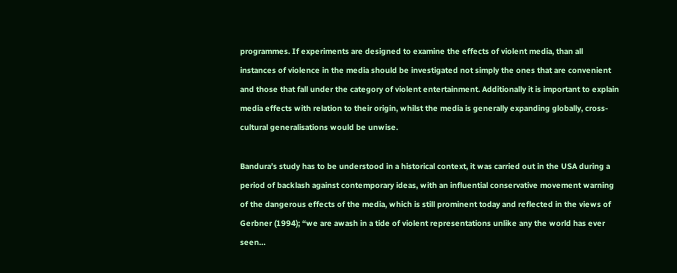programmes. If experiments are designed to examine the effects of violent media, than all instances of violence in the media should be investigated not simply the ones that are convenient and those that fall under the category of violent entertainment. Additionally it is important to explain media effects with relation to their origin, whilst the media is generally expanding globally, cross-cultural generalisations would be unwise.

Bandura’s study has to be understood in a historical context, it was carried out in the USA during a period of backlash against contemporary ideas, with an influential conservative movement warning of the dangerous effects of the media, which is still prominent today and reflected in the views of Gerbner (1994); “we are awash in a tide of violent representations unlike any the world has ever seen…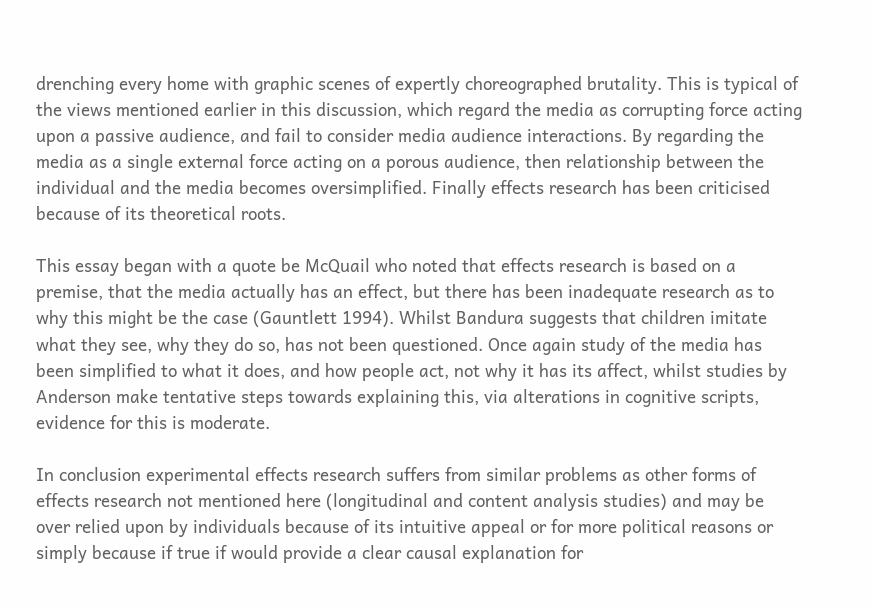drenching every home with graphic scenes of expertly choreographed brutality. This is typical of the views mentioned earlier in this discussion, which regard the media as corrupting force acting upon a passive audience, and fail to consider media audience interactions. By regarding the media as a single external force acting on a porous audience, then relationship between the individual and the media becomes oversimplified. Finally effects research has been criticised because of its theoretical roots.

This essay began with a quote be McQuail who noted that effects research is based on a premise, that the media actually has an effect, but there has been inadequate research as to why this might be the case (Gauntlett 1994). Whilst Bandura suggests that children imitate what they see, why they do so, has not been questioned. Once again study of the media has been simplified to what it does, and how people act, not why it has its affect, whilst studies by Anderson make tentative steps towards explaining this, via alterations in cognitive scripts, evidence for this is moderate.

In conclusion experimental effects research suffers from similar problems as other forms of effects research not mentioned here (longitudinal and content analysis studies) and may be over relied upon by individuals because of its intuitive appeal or for more political reasons or simply because if true if would provide a clear causal explanation for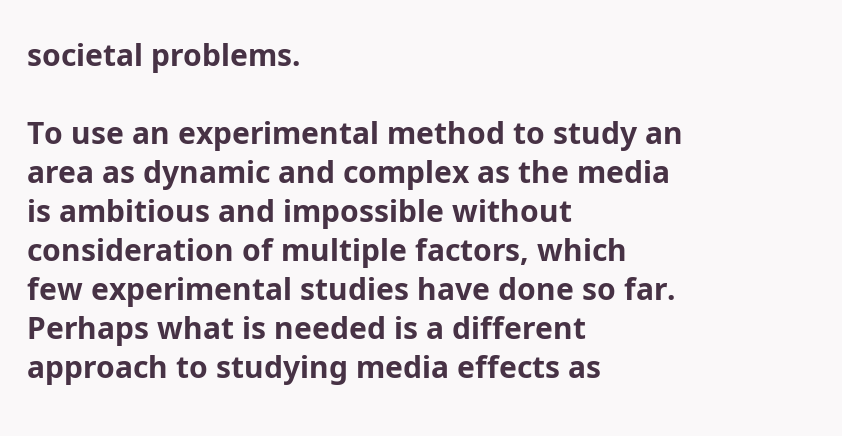societal problems.

To use an experimental method to study an area as dynamic and complex as the media is ambitious and impossible without consideration of multiple factors, which few experimental studies have done so far. Perhaps what is needed is a different approach to studying media effects as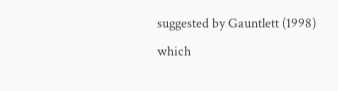suggested by Gauntlett (1998) which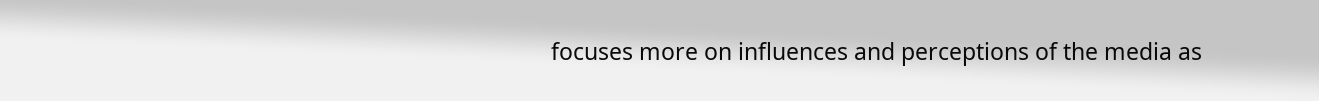focuses more on influences and perceptions of the media as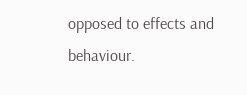opposed to effects and behaviour.